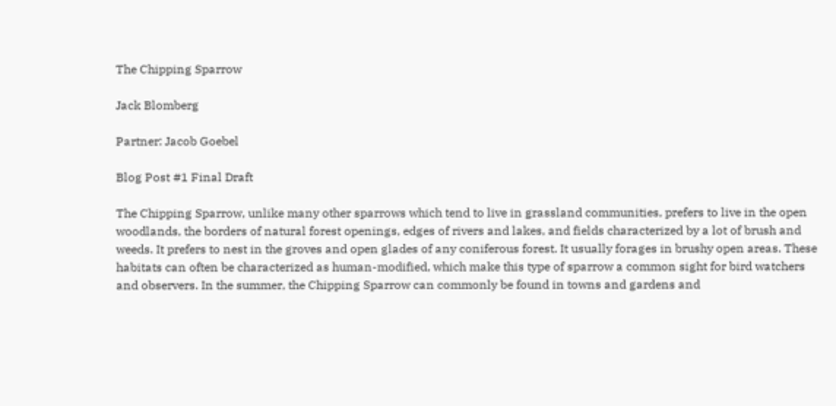The Chipping Sparrow

Jack Blomberg

Partner: Jacob Goebel

Blog Post #1 Final Draft

The Chipping Sparrow, unlike many other sparrows which tend to live in grassland communities, prefers to live in the open woodlands, the borders of natural forest openings, edges of rivers and lakes, and fields characterized by a lot of brush and weeds. It prefers to nest in the groves and open glades of any coniferous forest. It usually forages in brushy open areas. These habitats can often be characterized as human-modified, which make this type of sparrow a common sight for bird watchers and observers. In the summer, the Chipping Sparrow can commonly be found in towns and gardens and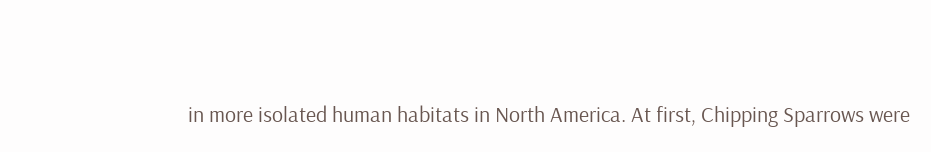in more isolated human habitats in North America. At first, Chipping Sparrows were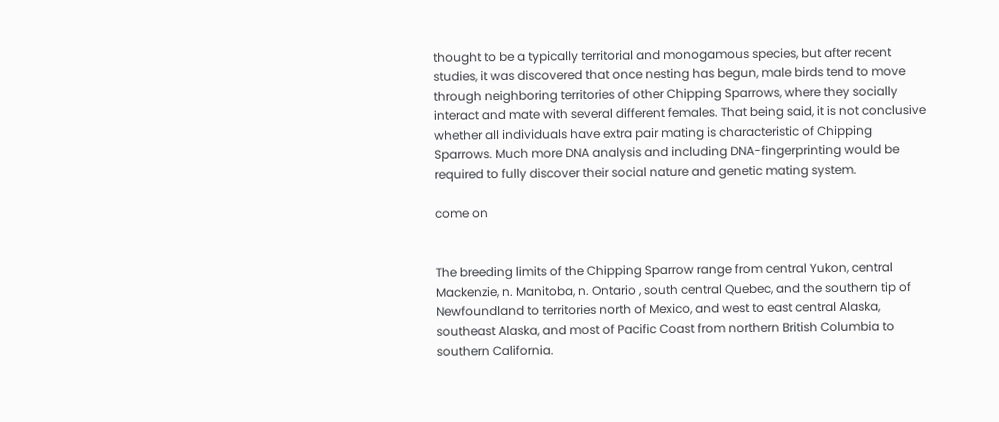thought to be a typically territorial and monogamous species, but after recent studies, it was discovered that once nesting has begun, male birds tend to move through neighboring territories of other Chipping Sparrows, where they socially interact and mate with several different females. That being said, it is not conclusive whether all individuals have extra pair mating is characteristic of Chipping Sparrows. Much more DNA analysis and including DNA-fingerprinting would be required to fully discover their social nature and genetic mating system.

come on


The breeding limits of the Chipping Sparrow range from central Yukon, central Mackenzie, n. Manitoba, n. Ontario , south central Quebec, and the southern tip of Newfoundland to territories north of Mexico, and west to east central Alaska, southeast Alaska, and most of Pacific Coast from northern British Columbia to southern California.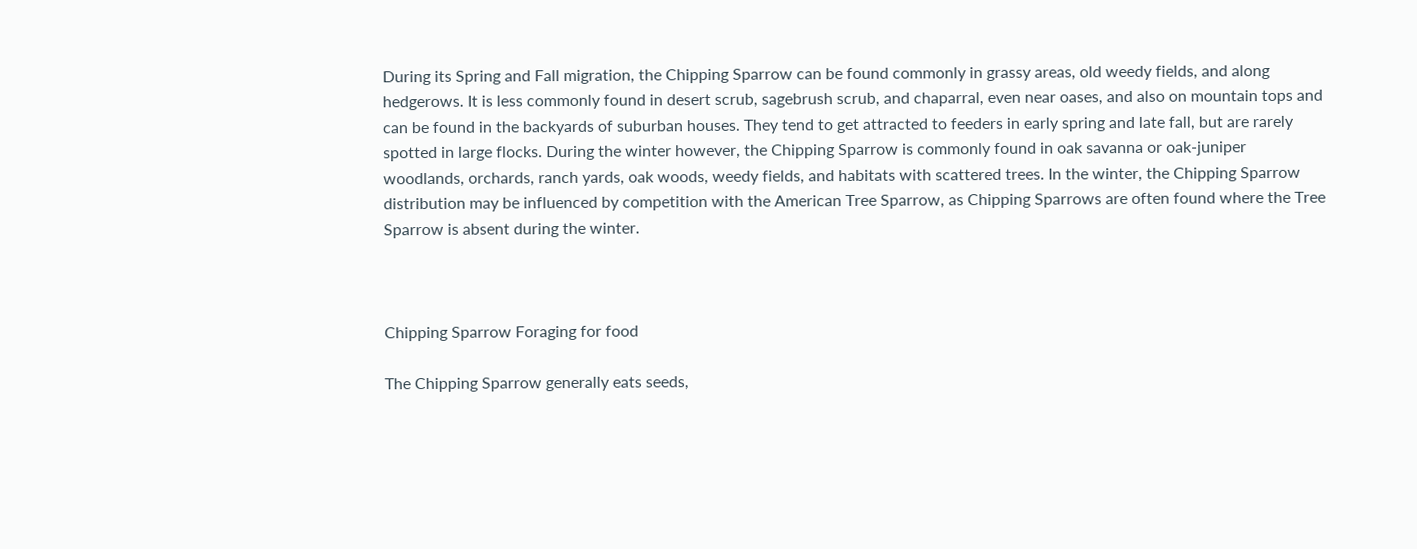During its Spring and Fall migration, the Chipping Sparrow can be found commonly in grassy areas, old weedy fields, and along hedgerows. It is less commonly found in desert scrub, sagebrush scrub, and chaparral, even near oases, and also on mountain tops and can be found in the backyards of suburban houses. They tend to get attracted to feeders in early spring and late fall, but are rarely spotted in large flocks. During the winter however, the Chipping Sparrow is commonly found in oak savanna or oak-juniper woodlands, orchards, ranch yards, oak woods, weedy fields, and habitats with scattered trees. In the winter, the Chipping Sparrow distribution may be influenced by competition with the American Tree Sparrow, as Chipping Sparrows are often found where the Tree Sparrow is absent during the winter.



Chipping Sparrow Foraging for food

The Chipping Sparrow generally eats seeds,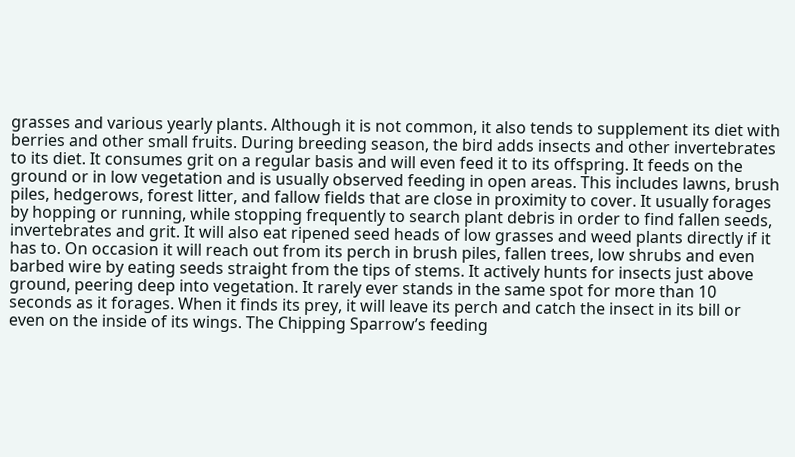grasses and various yearly plants. Although it is not common, it also tends to supplement its diet with berries and other small fruits. During breeding season, the bird adds insects and other invertebrates to its diet. It consumes grit on a regular basis and will even feed it to its offspring. It feeds on the ground or in low vegetation and is usually observed feeding in open areas. This includes lawns, brush piles, hedgerows, forest litter, and fallow fields that are close in proximity to cover. It usually forages by hopping or running, while stopping frequently to search plant debris in order to find fallen seeds, invertebrates and grit. It will also eat ripened seed heads of low grasses and weed plants directly if it has to. On occasion it will reach out from its perch in brush piles, fallen trees, low shrubs and even barbed wire by eating seeds straight from the tips of stems. It actively hunts for insects just above ground, peering deep into vegetation. It rarely ever stands in the same spot for more than 10 seconds as it forages. When it finds its prey, it will leave its perch and catch the insect in its bill or even on the inside of its wings. The Chipping Sparrow’s feeding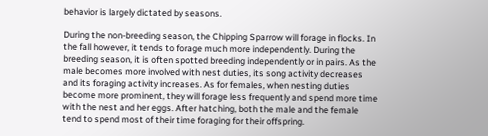behavior is largely dictated by seasons.

During the non-breeding season, the Chipping Sparrow will forage in flocks. In the fall however, it tends to forage much more independently. During the breeding season, it is often spotted breeding independently or in pairs. As the male becomes more involved with nest duties, its song activity decreases and its foraging activity increases. As for females, when nesting duties become more prominent, they will forage less frequently and spend more time with the nest and her eggs. After hatching, both the male and the female tend to spend most of their time foraging for their offspring.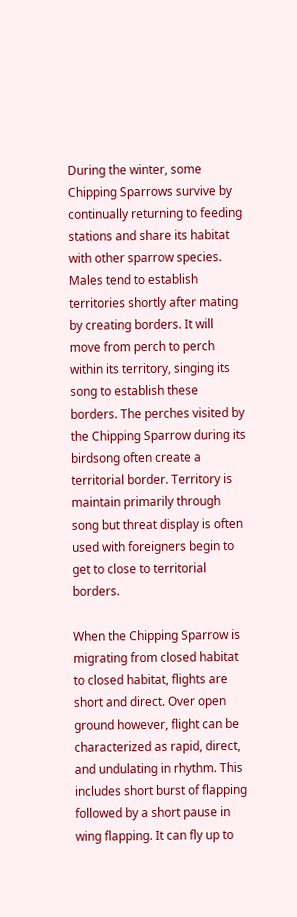During the winter, some Chipping Sparrows survive by continually returning to feeding stations and share its habitat with other sparrow species. Males tend to establish territories shortly after mating by creating borders. It will move from perch to perch within its territory, singing its song to establish these borders. The perches visited by the Chipping Sparrow during its birdsong often create a territorial border. Territory is maintain primarily through song but threat display is often used with foreigners begin to get to close to territorial borders.

When the Chipping Sparrow is migrating from closed habitat to closed habitat, flights are short and direct. Over open ground however, flight can be characterized as rapid, direct, and undulating in rhythm. This includes short burst of flapping followed by a short pause in wing flapping. It can fly up to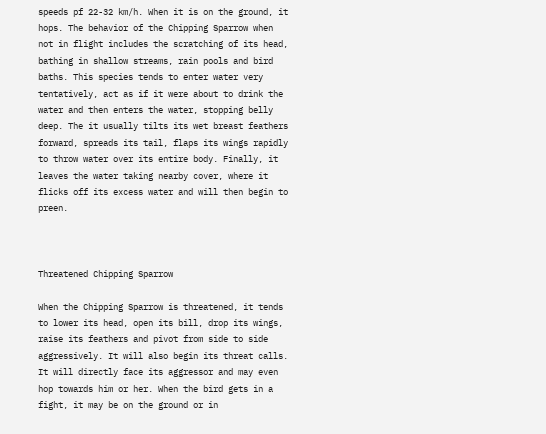speeds pf 22-32 km/h. When it is on the ground, it hops. The behavior of the Chipping Sparrow when not in flight includes the scratching of its head, bathing in shallow streams, rain pools and bird baths. This species tends to enter water very tentatively, act as if it were about to drink the water and then enters the water, stopping belly deep. The it usually tilts its wet breast feathers forward, spreads its tail, flaps its wings rapidly to throw water over its entire body. Finally, it leaves the water taking nearby cover, where it flicks off its excess water and will then begin to preen.



Threatened Chipping Sparrow

When the Chipping Sparrow is threatened, it tends to lower its head, open its bill, drop its wings, raise its feathers and pivot from side to side aggressively. It will also begin its threat calls. It will directly face its aggressor and may even hop towards him or her. When the bird gets in a fight, it may be on the ground or in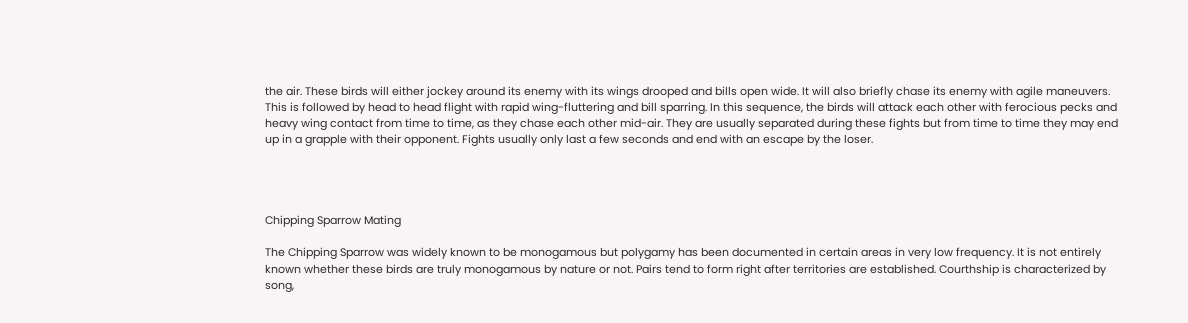the air. These birds will either jockey around its enemy with its wings drooped and bills open wide. It will also briefly chase its enemy with agile maneuvers. This is followed by head to head flight with rapid wing-fluttering and bill sparring. In this sequence, the birds will attack each other with ferocious pecks and heavy wing contact from time to time, as they chase each other mid-air. They are usually separated during these fights but from time to time they may end up in a grapple with their opponent. Fights usually only last a few seconds and end with an escape by the loser.




Chipping Sparrow Mating

The Chipping Sparrow was widely known to be monogamous but polygamy has been documented in certain areas in very low frequency. It is not entirely known whether these birds are truly monogamous by nature or not. Pairs tend to form right after territories are established. Courthship is characterized by song,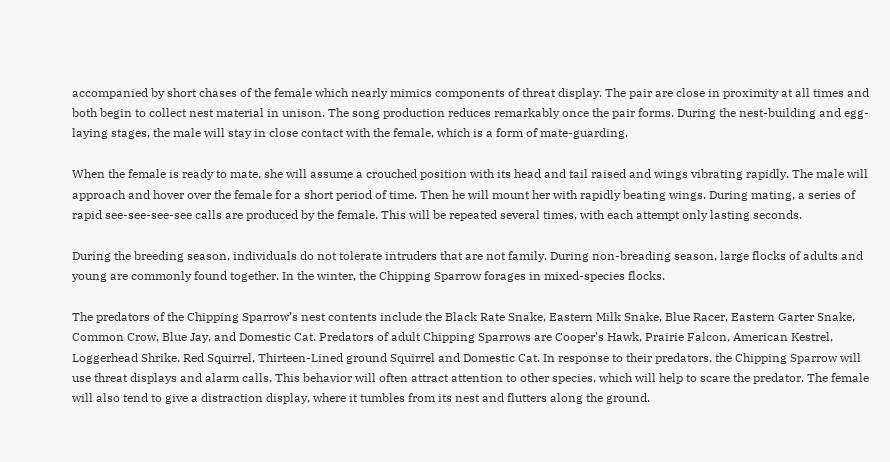accompanied by short chases of the female which nearly mimics components of threat display. The pair are close in proximity at all times and both begin to collect nest material in unison. The song production reduces remarkably once the pair forms. During the nest-building and egg-laying stages, the male will stay in close contact with the female, which is a form of mate-guarding.

When the female is ready to mate, she will assume a crouched position with its head and tail raised and wings vibrating rapidly. The male will approach and hover over the female for a short period of time. Then he will mount her with rapidly beating wings. During mating, a series of rapid see-see-see-see calls are produced by the female. This will be repeated several times, with each attempt only lasting seconds.

During the breeding season, individuals do not tolerate intruders that are not family. During non-breading season, large flocks of adults and young are commonly found together. In the winter, the Chipping Sparrow forages in mixed-species flocks.

The predators of the Chipping Sparrow’s nest contents include the Black Rate Snake, Eastern Milk Snake, Blue Racer, Eastern Garter Snake, Common Crow, Blue Jay, and Domestic Cat. Predators of adult Chipping Sparrows are Cooper’s Hawk, Prairie Falcon, American Kestrel, Loggerhead Shrike, Red Squirrel, Thirteen-Lined ground Squirrel and Domestic Cat. In response to their predators, the Chipping Sparrow will use threat displays and alarm calls. This behavior will often attract attention to other species, which will help to scare the predator. The female will also tend to give a distraction display, where it tumbles from its nest and flutters along the ground.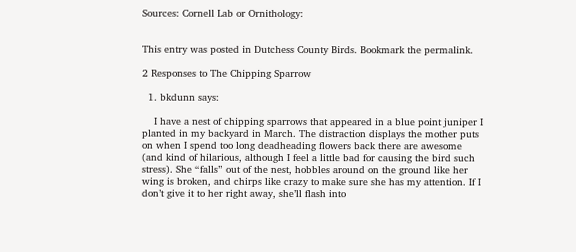Sources: Cornell Lab or Ornithology:


This entry was posted in Dutchess County Birds. Bookmark the permalink.

2 Responses to The Chipping Sparrow

  1. bkdunn says:

    I have a nest of chipping sparrows that appeared in a blue point juniper I planted in my backyard in March. The distraction displays the mother puts on when I spend too long deadheading flowers back there are awesome (and kind of hilarious, although I feel a little bad for causing the bird such stress). She “falls” out of the nest, hobbles around on the ground like her wing is broken, and chirps like crazy to make sure she has my attention. If I don’t give it to her right away, she’ll flash into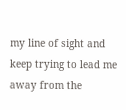my line of sight and keep trying to lead me away from the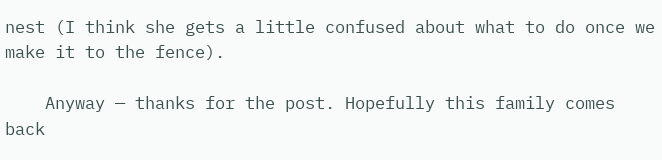nest (I think she gets a little confused about what to do once we make it to the fence).

    Anyway — thanks for the post. Hopefully this family comes back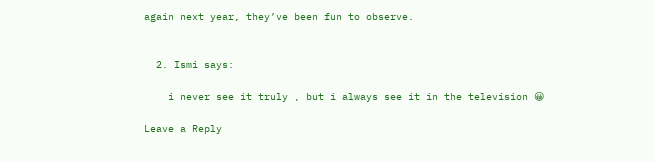again next year, they’ve been fun to observe.


  2. Ismi says:

    i never see it truly , but i always see it in the television 😀

Leave a Reply